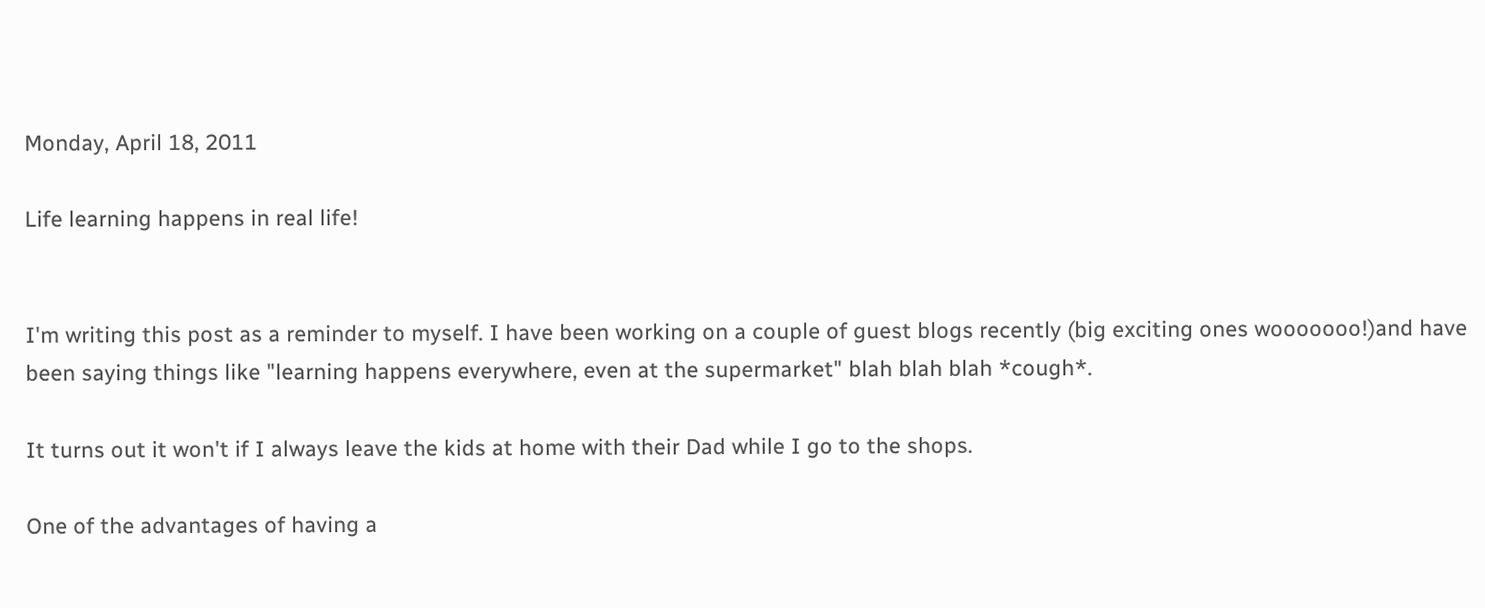Monday, April 18, 2011

Life learning happens in real life!


I'm writing this post as a reminder to myself. I have been working on a couple of guest blogs recently (big exciting ones wooooooo!)and have been saying things like "learning happens everywhere, even at the supermarket" blah blah blah *cough*.

It turns out it won't if I always leave the kids at home with their Dad while I go to the shops.

One of the advantages of having a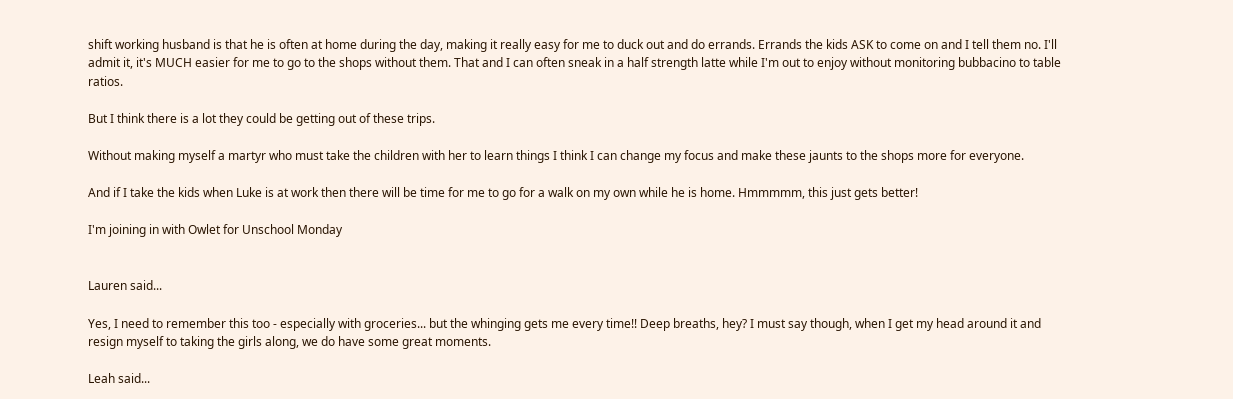shift working husband is that he is often at home during the day, making it really easy for me to duck out and do errands. Errands the kids ASK to come on and I tell them no. I'll admit it, it's MUCH easier for me to go to the shops without them. That and I can often sneak in a half strength latte while I'm out to enjoy without monitoring bubbacino to table ratios.

But I think there is a lot they could be getting out of these trips.

Without making myself a martyr who must take the children with her to learn things I think I can change my focus and make these jaunts to the shops more for everyone.

And if I take the kids when Luke is at work then there will be time for me to go for a walk on my own while he is home. Hmmmmm, this just gets better!

I'm joining in with Owlet for Unschool Monday


Lauren said...

Yes, I need to remember this too - especially with groceries... but the whinging gets me every time!! Deep breaths, hey? I must say though, when I get my head around it and resign myself to taking the girls along, we do have some great moments.

Leah said...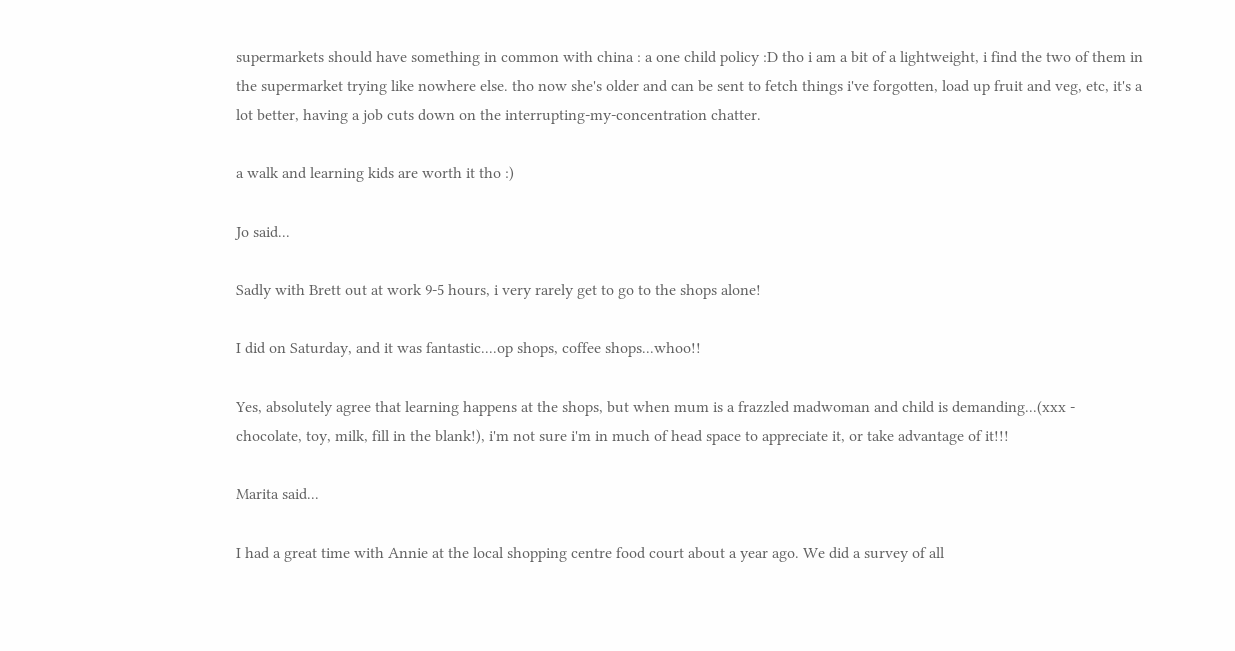supermarkets should have something in common with china : a one child policy :D tho i am a bit of a lightweight, i find the two of them in the supermarket trying like nowhere else. tho now she's older and can be sent to fetch things i've forgotten, load up fruit and veg, etc, it's a lot better, having a job cuts down on the interrupting-my-concentration chatter.

a walk and learning kids are worth it tho :)

Jo said...

Sadly with Brett out at work 9-5 hours, i very rarely get to go to the shops alone!

I did on Saturday, and it was fantastic....op shops, coffee shops...whoo!!

Yes, absolutely agree that learning happens at the shops, but when mum is a frazzled madwoman and child is demanding...(xxx - chocolate, toy, milk, fill in the blank!), i'm not sure i'm in much of head space to appreciate it, or take advantage of it!!!

Marita said...

I had a great time with Annie at the local shopping centre food court about a year ago. We did a survey of all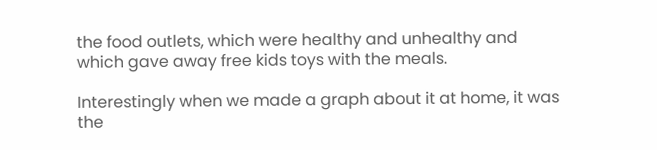the food outlets, which were healthy and unhealthy and which gave away free kids toys with the meals.

Interestingly when we made a graph about it at home, it was the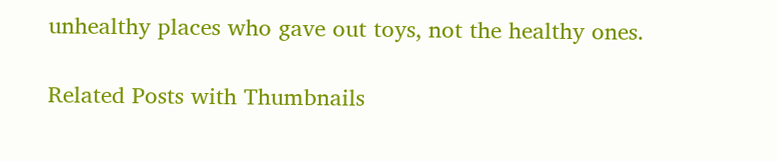unhealthy places who gave out toys, not the healthy ones.

Related Posts with Thumbnails